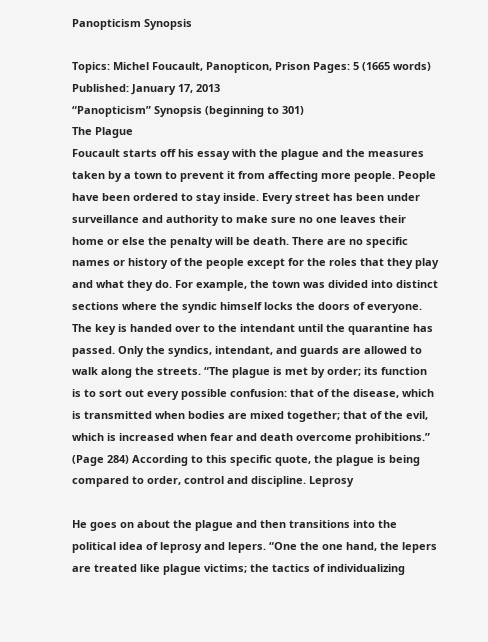Panopticism Synopsis

Topics: Michel Foucault, Panopticon, Prison Pages: 5 (1665 words) Published: January 17, 2013
“Panopticism” Synopsis (beginning to 301)
The Plague
Foucault starts off his essay with the plague and the measures taken by a town to prevent it from affecting more people. People have been ordered to stay inside. Every street has been under surveillance and authority to make sure no one leaves their home or else the penalty will be death. There are no specific names or history of the people except for the roles that they play and what they do. For example, the town was divided into distinct sections where the syndic himself locks the doors of everyone. The key is handed over to the intendant until the quarantine has passed. Only the syndics, intendant, and guards are allowed to walk along the streets. “The plague is met by order; its function is to sort out every possible confusion: that of the disease, which is transmitted when bodies are mixed together; that of the evil, which is increased when fear and death overcome prohibitions.” (Page 284) According to this specific quote, the plague is being compared to order, control and discipline. Leprosy

He goes on about the plague and then transitions into the political idea of leprosy and lepers. “One the one hand, the lepers are treated like plague victims; the tactics of individualizing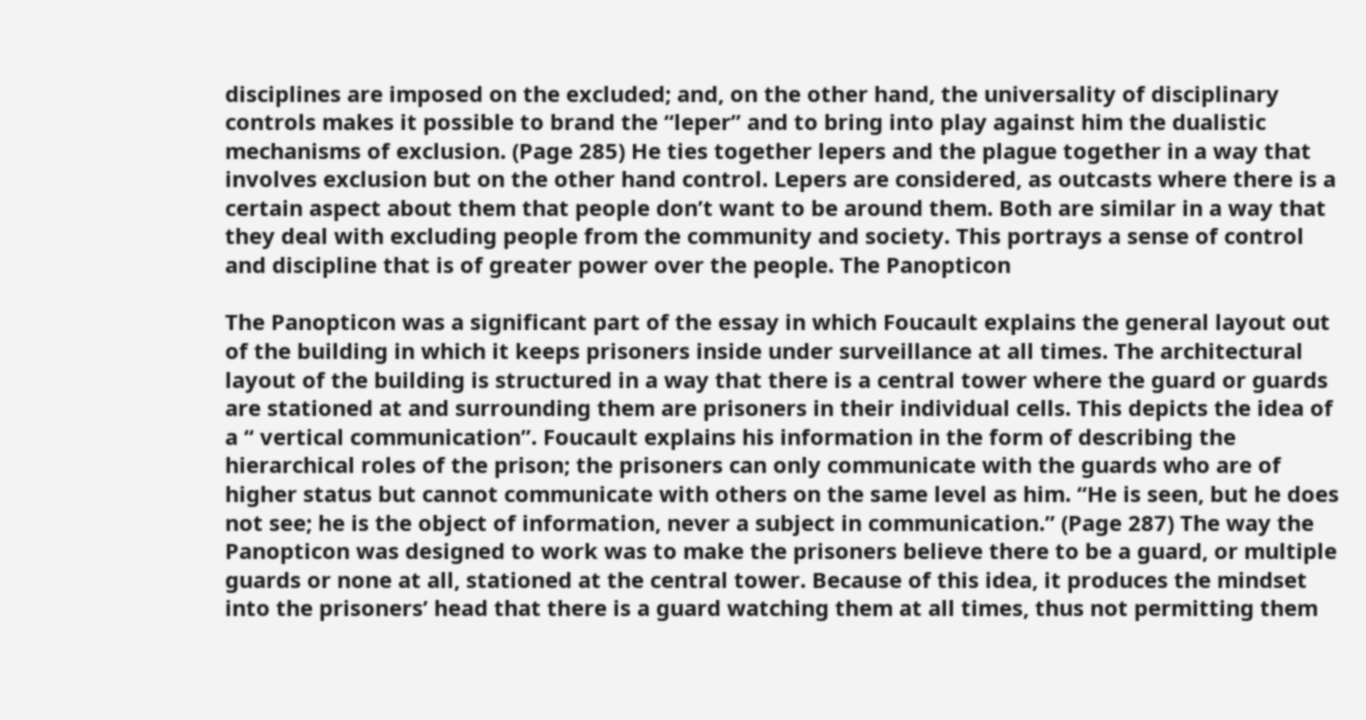disciplines are imposed on the excluded; and, on the other hand, the universality of disciplinary controls makes it possible to brand the “leper” and to bring into play against him the dualistic mechanisms of exclusion. (Page 285) He ties together lepers and the plague together in a way that involves exclusion but on the other hand control. Lepers are considered, as outcasts where there is a certain aspect about them that people don’t want to be around them. Both are similar in a way that they deal with excluding people from the community and society. This portrays a sense of control and discipline that is of greater power over the people. The Panopticon

The Panopticon was a significant part of the essay in which Foucault explains the general layout out of the building in which it keeps prisoners inside under surveillance at all times. The architectural layout of the building is structured in a way that there is a central tower where the guard or guards are stationed at and surrounding them are prisoners in their individual cells. This depicts the idea of a “ vertical communication”. Foucault explains his information in the form of describing the hierarchical roles of the prison; the prisoners can only communicate with the guards who are of higher status but cannot communicate with others on the same level as him. “He is seen, but he does not see; he is the object of information, never a subject in communication.” (Page 287) The way the Panopticon was designed to work was to make the prisoners believe there to be a guard, or multiple guards or none at all, stationed at the central tower. Because of this idea, it produces the mindset into the prisoners’ head that there is a guard watching them at all times, thus not permitting them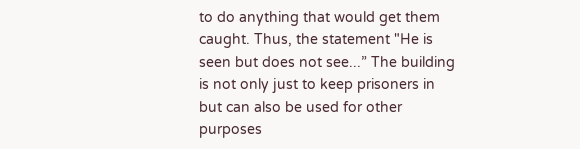to do anything that would get them caught. Thus, the statement "He is seen but does not see...” The building is not only just to keep prisoners in but can also be used for other purposes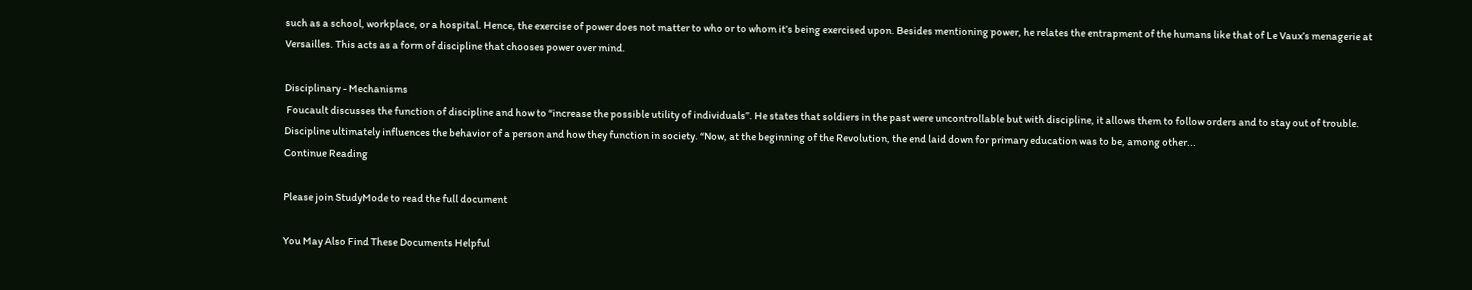such as a school, workplace, or a hospital. Hence, the exercise of power does not matter to who or to whom it’s being exercised upon. Besides mentioning power, he relates the entrapment of the humans like that of Le Vaux’s menagerie at Versailles. This acts as a form of discipline that chooses power over mind.

Disciplinary - Mechanisms
 Foucault discusses the function of discipline and how to “increase the possible utility of individuals”. He states that soldiers in the past were uncontrollable but with discipline, it allows them to follow orders and to stay out of trouble. Discipline ultimately influences the behavior of a person and how they function in society. “Now, at the beginning of the Revolution, the end laid down for primary education was to be, among other...
Continue Reading

Please join StudyMode to read the full document

You May Also Find These Documents Helpful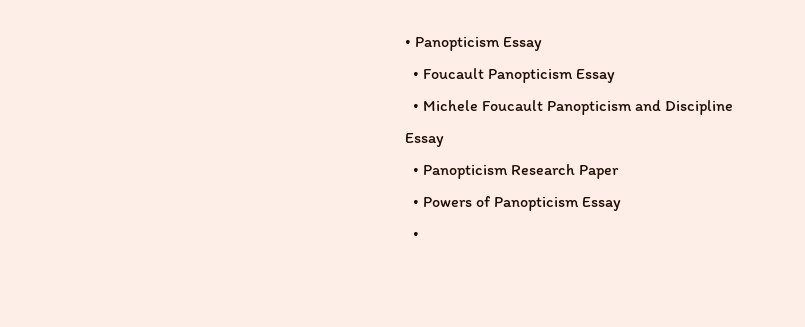• Panopticism Essay
  • Foucault Panopticism Essay
  • Michele Foucault Panopticism and Discipline Essay
  • Panopticism Research Paper
  • Powers of Panopticism Essay
  •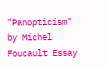"Panopticism" by Michel Foucault Essay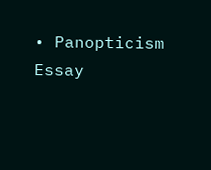• Panopticism Essay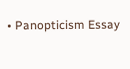• Panopticism Essay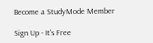Become a StudyMode Member

Sign Up - It's Free